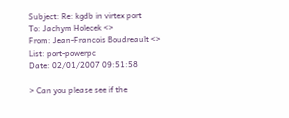Subject: Re: kgdb in virtex port
To: Jachym Holecek <>
From: Jean-Francois Boudreault <>
List: port-powerpc
Date: 02/01/2007 09:51:58

> Can you please see if the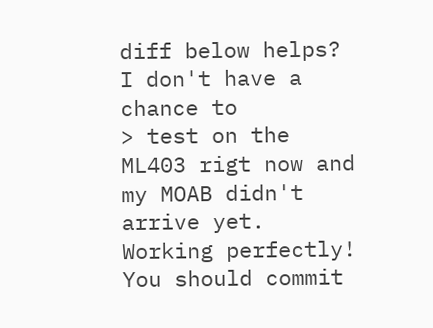diff below helps? I don't have a chance to
> test on the ML403 rigt now and my MOAB didn't arrive yet.
Working perfectly! You should commit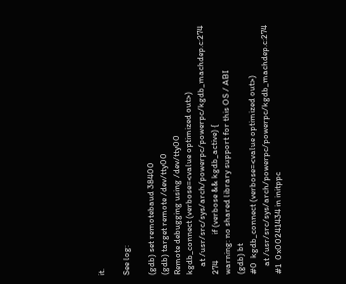it.

See log:

(gdb) set remotebaud 38400
(gdb) target remote /dev/tty00
Remote debugging using /dev/tty00
kgdb_connect (verbose=<value optimized out>)
    at /usr/src/sys/arch/powerpc/powerpc/kgdb_machdep.c:274
274             if (verbose && kgdb_active) {
warning: no shared library support for this OS / ABI
(gdb) bt
#0  kgdb_connect (verbose=<value optimized out>)
    at /usr/src/sys/arch/powerpc/powerpc/kgdb_machdep.c:274
#1  0x00241434 in initppc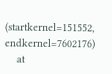(startkernel=151552, endkernel=7602176)
    at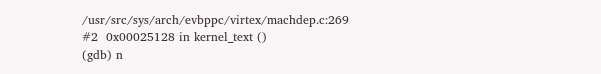/usr/src/sys/arch/evbppc/virtex/machdep.c:269
#2  0x00025128 in kernel_text ()
(gdb) n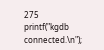275                     printf("kgdb connected.\n");